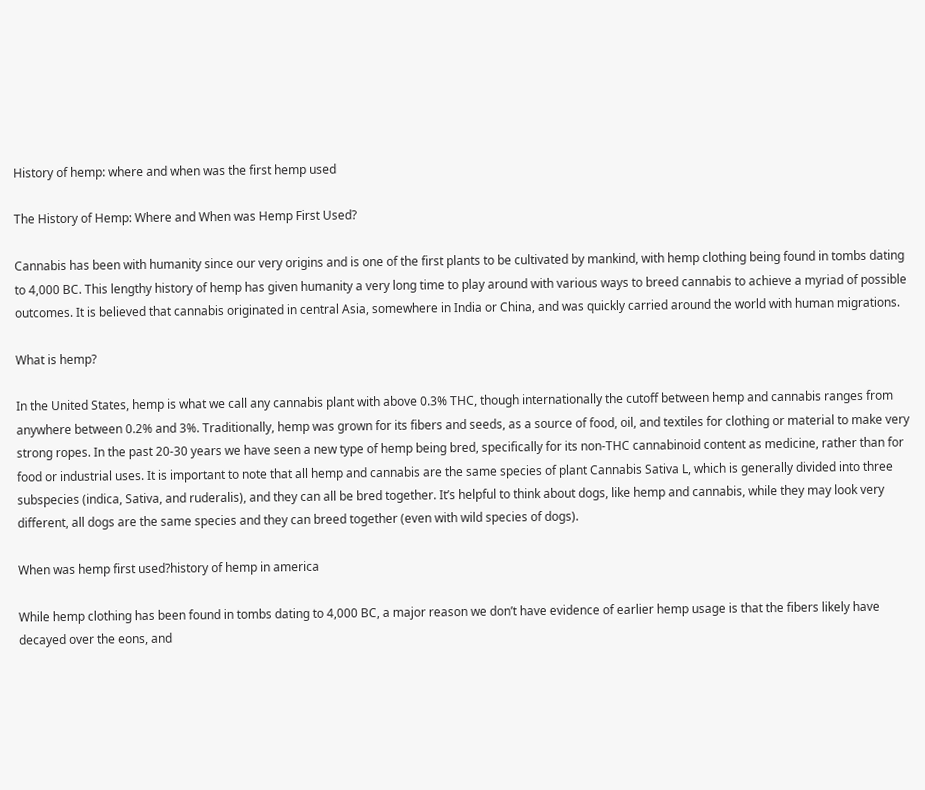History of hemp: where and when was the first hemp used

The History of Hemp: Where and When was Hemp First Used?

Cannabis has been with humanity since our very origins and is one of the first plants to be cultivated by mankind, with hemp clothing being found in tombs dating to 4,000 BC. This lengthy history of hemp has given humanity a very long time to play around with various ways to breed cannabis to achieve a myriad of possible outcomes. It is believed that cannabis originated in central Asia, somewhere in India or China, and was quickly carried around the world with human migrations.

What is hemp?

In the United States, hemp is what we call any cannabis plant with above 0.3% THC, though internationally the cutoff between hemp and cannabis ranges from anywhere between 0.2% and 3%. Traditionally, hemp was grown for its fibers and seeds, as a source of food, oil, and textiles for clothing or material to make very strong ropes. In the past 20-30 years we have seen a new type of hemp being bred, specifically for its non-THC cannabinoid content as medicine, rather than for food or industrial uses. It is important to note that all hemp and cannabis are the same species of plant Cannabis Sativa L, which is generally divided into three subspecies (indica, Sativa, and ruderalis), and they can all be bred together. It’s helpful to think about dogs, like hemp and cannabis, while they may look very different, all dogs are the same species and they can breed together (even with wild species of dogs).

When was hemp first used?history of hemp in america

While hemp clothing has been found in tombs dating to 4,000 BC, a major reason we don’t have evidence of earlier hemp usage is that the fibers likely have decayed over the eons, and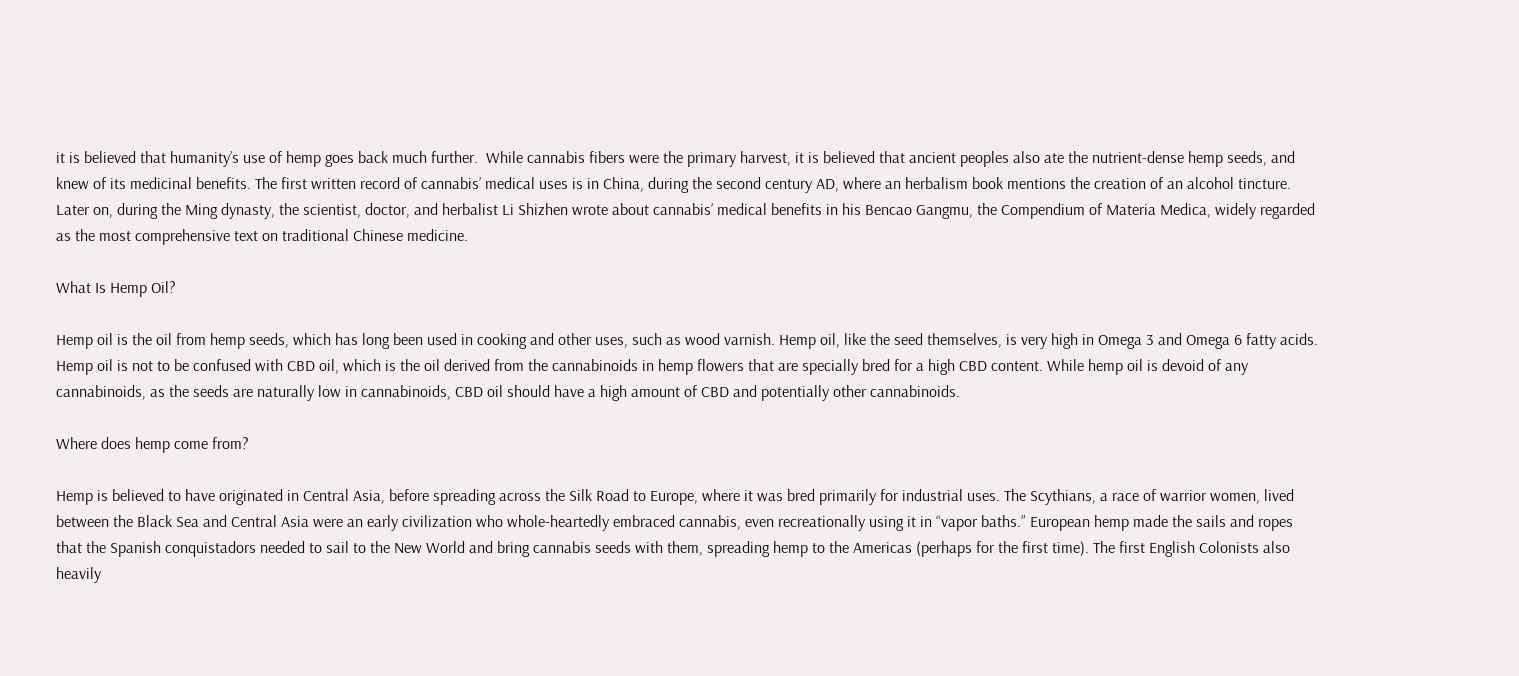it is believed that humanity’s use of hemp goes back much further.  While cannabis fibers were the primary harvest, it is believed that ancient peoples also ate the nutrient-dense hemp seeds, and knew of its medicinal benefits. The first written record of cannabis’ medical uses is in China, during the second century AD, where an herbalism book mentions the creation of an alcohol tincture. Later on, during the Ming dynasty, the scientist, doctor, and herbalist Li Shizhen wrote about cannabis’ medical benefits in his Bencao Gangmu, the Compendium of Materia Medica, widely regarded as the most comprehensive text on traditional Chinese medicine.

What Is Hemp Oil?

Hemp oil is the oil from hemp seeds, which has long been used in cooking and other uses, such as wood varnish. Hemp oil, like the seed themselves, is very high in Omega 3 and Omega 6 fatty acids. Hemp oil is not to be confused with CBD oil, which is the oil derived from the cannabinoids in hemp flowers that are specially bred for a high CBD content. While hemp oil is devoid of any cannabinoids, as the seeds are naturally low in cannabinoids, CBD oil should have a high amount of CBD and potentially other cannabinoids.

Where does hemp come from?

Hemp is believed to have originated in Central Asia, before spreading across the Silk Road to Europe, where it was bred primarily for industrial uses. The Scythians, a race of warrior women, lived between the Black Sea and Central Asia were an early civilization who whole-heartedly embraced cannabis, even recreationally using it in “vapor baths.” European hemp made the sails and ropes that the Spanish conquistadors needed to sail to the New World and bring cannabis seeds with them, spreading hemp to the Americas (perhaps for the first time). The first English Colonists also heavily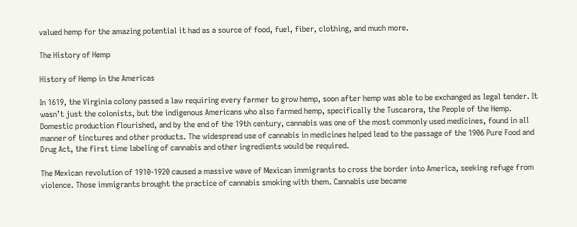valued hemp for the amazing potential it had as a source of food, fuel, fiber, clothing, and much more.

The History of Hemp

History of Hemp in the Americas

In 1619, the Virginia colony passed a law requiring every farmer to grow hemp, soon after hemp was able to be exchanged as legal tender. It wasn’t just the colonists, but the indigenous Americans who also farmed hemp, specifically the Tuscarora, the People of the Hemp. Domestic production flourished, and by the end of the 19th century, cannabis was one of the most commonly used medicines, found in all manner of tinctures and other products. The widespread use of cannabis in medicines helped lead to the passage of the 1906 Pure Food and Drug Act, the first time labeling of cannabis and other ingredients would be required.

The Mexican revolution of 1910-1920 caused a massive wave of Mexican immigrants to cross the border into America, seeking refuge from violence. Those immigrants brought the practice of cannabis smoking with them. Cannabis use became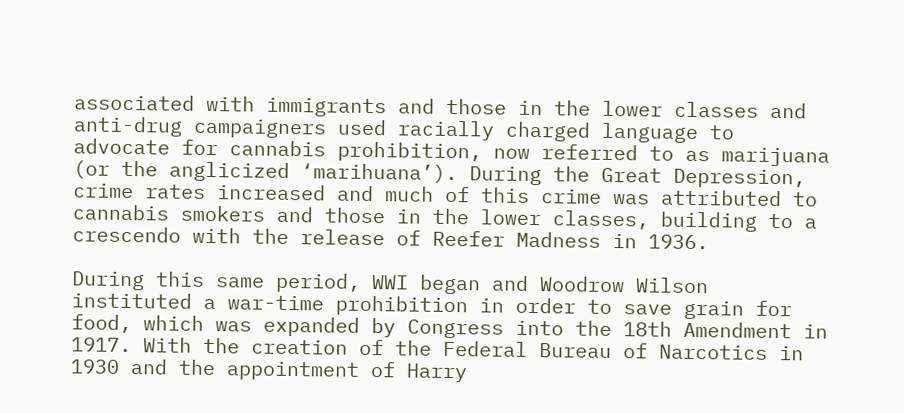associated with immigrants and those in the lower classes and anti-drug campaigners used racially charged language to advocate for cannabis prohibition, now referred to as marijuana (or the anglicized ‘marihuana’). During the Great Depression, crime rates increased and much of this crime was attributed to cannabis smokers and those in the lower classes, building to a crescendo with the release of Reefer Madness in 1936.

During this same period, WWI began and Woodrow Wilson instituted a war-time prohibition in order to save grain for food, which was expanded by Congress into the 18th Amendment in 1917. With the creation of the Federal Bureau of Narcotics in 1930 and the appointment of Harry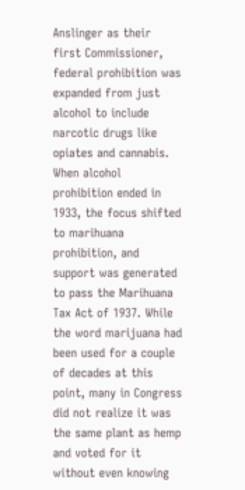Anslinger as their first Commissioner, federal prohibition was expanded from just alcohol to include narcotic drugs like opiates and cannabis. When alcohol prohibition ended in 1933, the focus shifted to marihuana prohibition, and support was generated to pass the Marihuana Tax Act of 1937. While the word marijuana had been used for a couple of decades at this point, many in Congress did not realize it was the same plant as hemp and voted for it without even knowing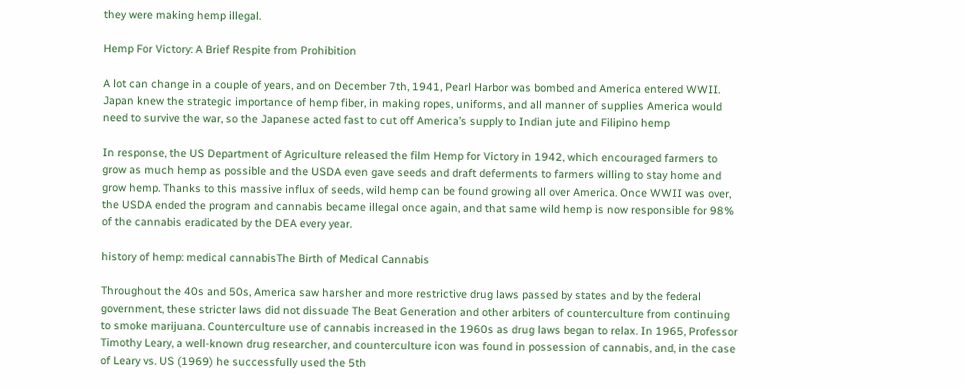they were making hemp illegal.

Hemp For Victory: A Brief Respite from Prohibition

A lot can change in a couple of years, and on December 7th, 1941, Pearl Harbor was bombed and America entered WWII. Japan knew the strategic importance of hemp fiber, in making ropes, uniforms, and all manner of supplies America would need to survive the war, so the Japanese acted fast to cut off America’s supply to Indian jute and Filipino hemp

In response, the US Department of Agriculture released the film Hemp for Victory in 1942, which encouraged farmers to grow as much hemp as possible and the USDA even gave seeds and draft deferments to farmers willing to stay home and grow hemp. Thanks to this massive influx of seeds, wild hemp can be found growing all over America. Once WWII was over, the USDA ended the program and cannabis became illegal once again, and that same wild hemp is now responsible for 98% of the cannabis eradicated by the DEA every year.

history of hemp: medical cannabisThe Birth of Medical Cannabis

Throughout the 40s and 50s, America saw harsher and more restrictive drug laws passed by states and by the federal government, these stricter laws did not dissuade The Beat Generation and other arbiters of counterculture from continuing to smoke marijuana. Counterculture use of cannabis increased in the 1960s as drug laws began to relax. In 1965, Professor Timothy Leary, a well-known drug researcher, and counterculture icon was found in possession of cannabis, and, in the case of Leary vs. US (1969) he successfully used the 5th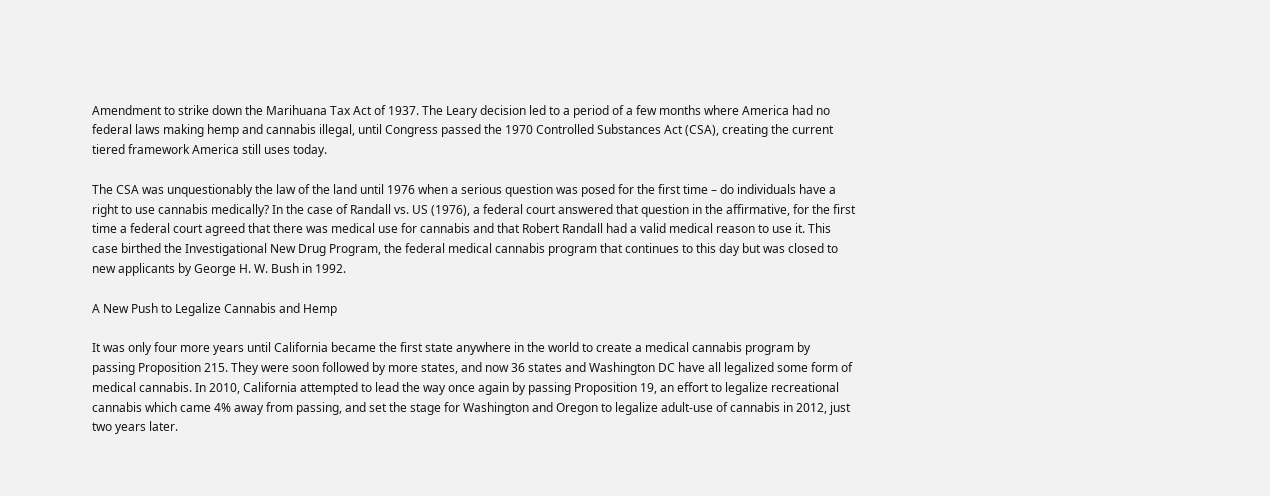Amendment to strike down the Marihuana Tax Act of 1937. The Leary decision led to a period of a few months where America had no federal laws making hemp and cannabis illegal, until Congress passed the 1970 Controlled Substances Act (CSA), creating the current tiered framework America still uses today.

The CSA was unquestionably the law of the land until 1976 when a serious question was posed for the first time – do individuals have a right to use cannabis medically? In the case of Randall vs. US (1976), a federal court answered that question in the affirmative, for the first time a federal court agreed that there was medical use for cannabis and that Robert Randall had a valid medical reason to use it. This case birthed the Investigational New Drug Program, the federal medical cannabis program that continues to this day but was closed to new applicants by George H. W. Bush in 1992.

A New Push to Legalize Cannabis and Hemp

It was only four more years until California became the first state anywhere in the world to create a medical cannabis program by passing Proposition 215. They were soon followed by more states, and now 36 states and Washington DC have all legalized some form of medical cannabis. In 2010, California attempted to lead the way once again by passing Proposition 19, an effort to legalize recreational cannabis which came 4% away from passing, and set the stage for Washington and Oregon to legalize adult-use of cannabis in 2012, just two years later.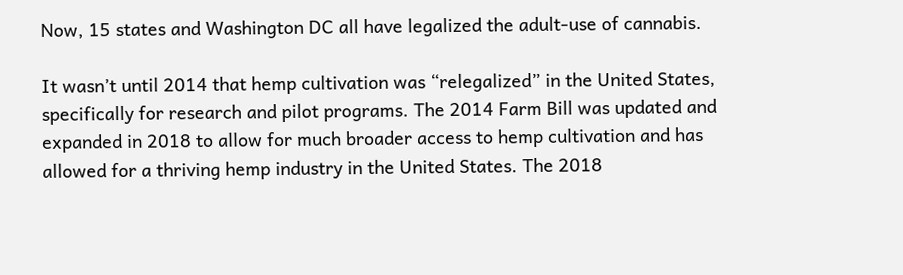Now, 15 states and Washington DC all have legalized the adult-use of cannabis.

It wasn’t until 2014 that hemp cultivation was “relegalized” in the United States, specifically for research and pilot programs. The 2014 Farm Bill was updated and expanded in 2018 to allow for much broader access to hemp cultivation and has allowed for a thriving hemp industry in the United States. The 2018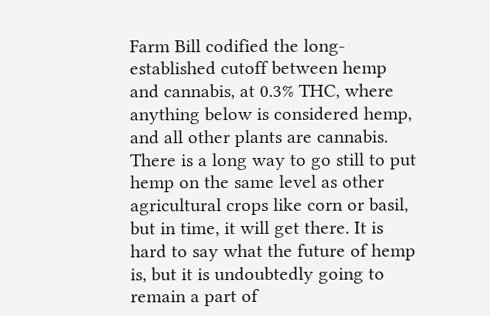Farm Bill codified the long-established cutoff between hemp and cannabis, at 0.3% THC, where anything below is considered hemp, and all other plants are cannabis. There is a long way to go still to put hemp on the same level as other agricultural crops like corn or basil, but in time, it will get there. It is hard to say what the future of hemp is, but it is undoubtedly going to remain a part of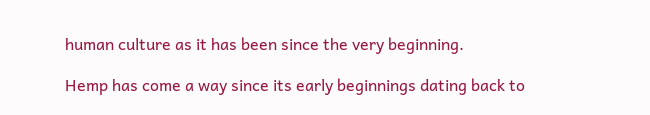human culture as it has been since the very beginning.

Hemp has come a way since its early beginnings dating back to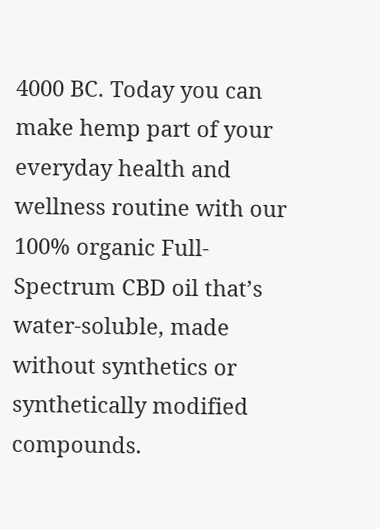4000 BC. Today you can make hemp part of your everyday health and wellness routine with our 100% organic Full-Spectrum CBD oil that’s water-soluble, made without synthetics or synthetically modified compounds.